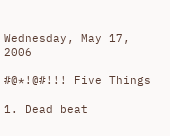Wednesday, May 17, 2006

#@*!@#!!! Five Things

1. Dead beat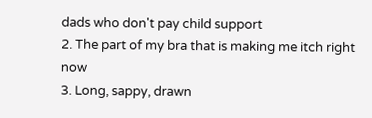dads who don't pay child support
2. The part of my bra that is making me itch right now
3. Long, sappy, drawn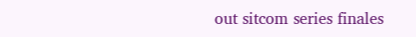out sitcom series finales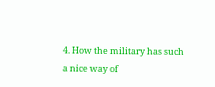4. How the military has such a nice way of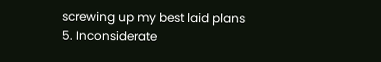screwing up my best laid plans
5. Inconsiderate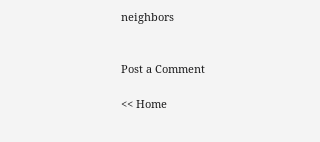neighbors


Post a Comment

<< Home